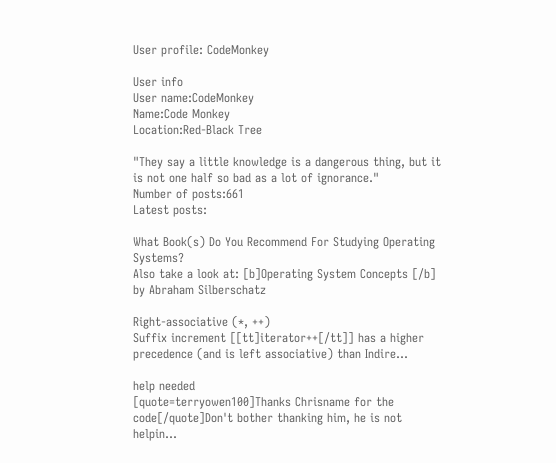User profile: CodeMonkey

User info
User name:CodeMonkey
Name:Code Monkey
Location:Red-Black Tree

"They say a little knowledge is a dangerous thing, but it is not one half so bad as a lot of ignorance."
Number of posts:661
Latest posts:

What Book(s) Do You Recommend For Studying Operating Systems?
Also take a look at: [b]Operating System Concepts [/b] by Abraham Silberschatz

Right-associative (*, ++)
Suffix increment [[tt]iterator++[/tt]] has a higher precedence (and is left associative) than Indire...

help needed
[quote=terryowen100]Thanks Chrisname for the code[/quote]Don't bother thanking him, he is not helpin...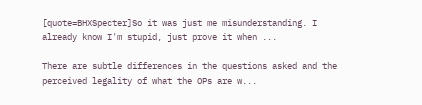[quote=BHXSpecter]So it was just me misunderstanding. I already know I'm stupid, just prove it when ...

There are subtle differences in the questions asked and the perceived legality of what the OPs are w...